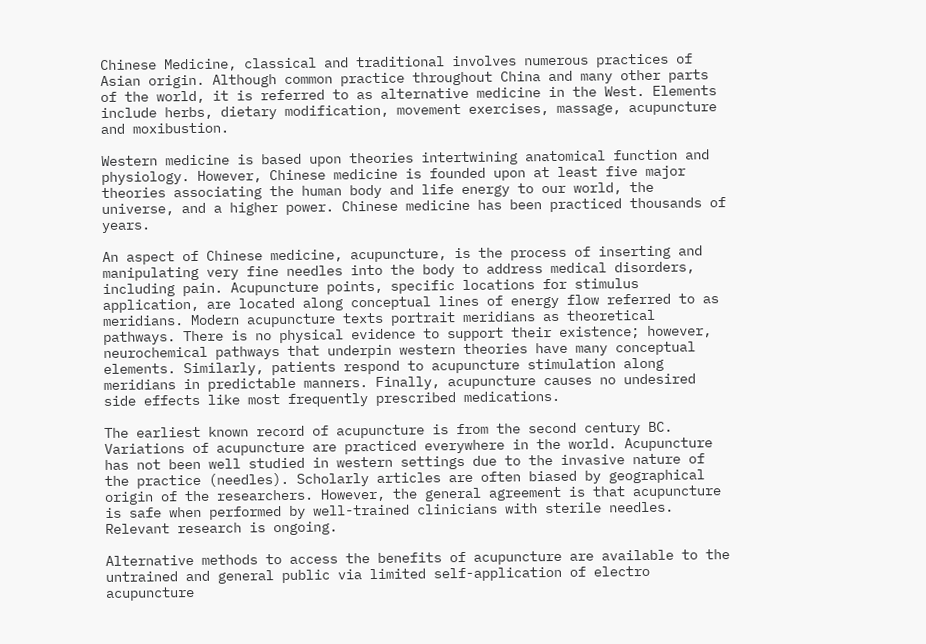Chinese Medicine, classical and traditional involves numerous practices of Asian origin. Although common practice throughout China and many other parts of the world, it is referred to as alternative medicine in the West. Elements include herbs, dietary modification, movement exercises, massage, acupuncture and moxibustion.

Western medicine is based upon theories intertwining anatomical function and physiology. However, Chinese medicine is founded upon at least five major theories associating the human body and life energy to our world, the universe, and a higher power. Chinese medicine has been practiced thousands of years.

An aspect of Chinese medicine, acupuncture, is the process of inserting and manipulating very fine needles into the body to address medical disorders, including pain. Acupuncture points, specific locations for stimulus application, are located along conceptual lines of energy flow referred to as meridians. Modern acupuncture texts portrait meridians as theoretical pathways. There is no physical evidence to support their existence; however, neurochemical pathways that underpin western theories have many conceptual elements. Similarly, patients respond to acupuncture stimulation along meridians in predictable manners. Finally, acupuncture causes no undesired side effects like most frequently prescribed medications.

The earliest known record of acupuncture is from the second century BC. Variations of acupuncture are practiced everywhere in the world. Acupuncture has not been well studied in western settings due to the invasive nature of the practice (needles). Scholarly articles are often biased by geographical origin of the researchers. However, the general agreement is that acupuncture is safe when performed by well-trained clinicians with sterile needles. Relevant research is ongoing.

Alternative methods to access the benefits of acupuncture are available to the untrained and general public via limited self-application of electro acupuncture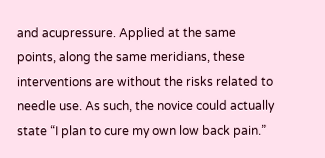and acupressure. Applied at the same points, along the same meridians, these interventions are without the risks related to needle use. As such, the novice could actually state “I plan to cure my own low back pain.”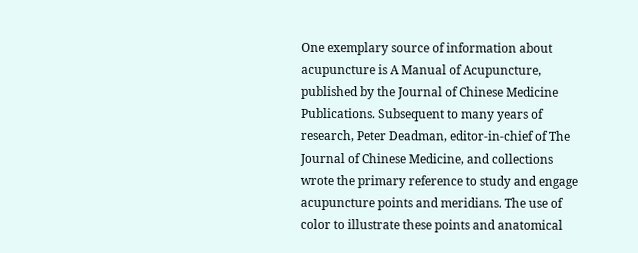One exemplary source of information about acupuncture is A Manual of Acupuncture, published by the Journal of Chinese Medicine Publications. Subsequent to many years of research, Peter Deadman, editor-in-chief of The Journal of Chinese Medicine, and collections wrote the primary reference to study and engage acupuncture points and meridians. The use of color to illustrate these points and anatomical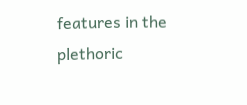features in the plethoric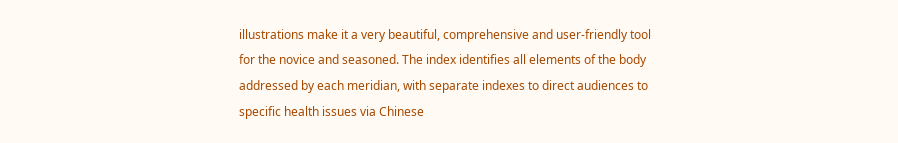illustrations make it a very beautiful, comprehensive and user-friendly tool for the novice and seasoned. The index identifies all elements of the body addressed by each meridian, with separate indexes to direct audiences to specific health issues via Chinese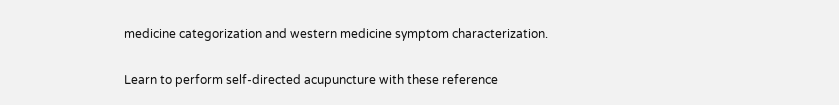medicine categorization and western medicine symptom characterization.

Learn to perform self-directed acupuncture with these reference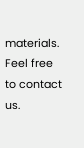materials. Feel free to contact us.